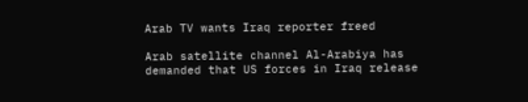Arab TV wants Iraq reporter freed

Arab satellite channel Al-Arabiya has demanded that US forces in Iraq release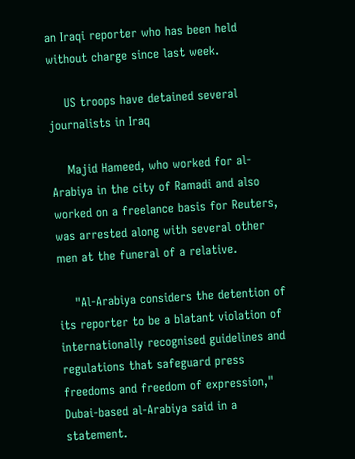an Iraqi reporter who has been held without charge since last week.

    US troops have detained several journalists in Iraq

    Majid Hameed, who worked for al-Arabiya in the city of Ramadi and also worked on a freelance basis for Reuters, was arrested along with several other men at the funeral of a relative.

    "Al-Arabiya considers the detention of its reporter to be a blatant violation of internationally recognised guidelines and regulations that safeguard press freedoms and freedom of expression," Dubai-based al-Arabiya said in a statement.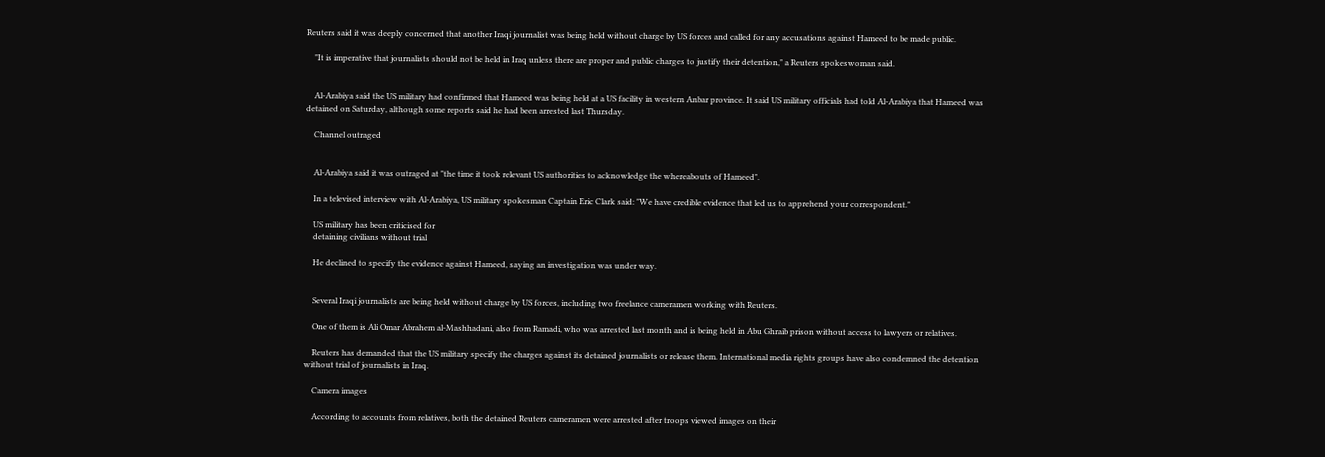Reuters said it was deeply concerned that another Iraqi journalist was being held without charge by US forces and called for any accusations against Hameed to be made public.

    "It is imperative that journalists should not be held in Iraq unless there are proper and public charges to justify their detention," a Reuters spokeswoman said.


    Al-Arabiya said the US military had confirmed that Hameed was being held at a US facility in western Anbar province. It said US military officials had told Al-Arabiya that Hameed was detained on Saturday, although some reports said he had been arrested last Thursday.

    Channel outraged


    Al-Arabiya said it was outraged at "the time it took relevant US authorities to acknowledge the whereabouts of Hameed".

    In a televised interview with Al-Arabiya, US military spokesman Captain Eric Clark said: "We have credible evidence that led us to apprehend your correspondent."

    US military has been criticised for
    detaining civilians without trial

    He declined to specify the evidence against Hameed, saying an investigation was under way.


    Several Iraqi journalists are being held without charge by US forces, including two freelance cameramen working with Reuters.

    One of them is Ali Omar Abrahem al-Mashhadani, also from Ramadi, who was arrested last month and is being held in Abu Ghraib prison without access to lawyers or relatives.

    Reuters has demanded that the US military specify the charges against its detained journalists or release them. International media rights groups have also condemned the detention without trial of journalists in Iraq.

    Camera images

    According to accounts from relatives, both the detained Reuters cameramen were arrested after troops viewed images on their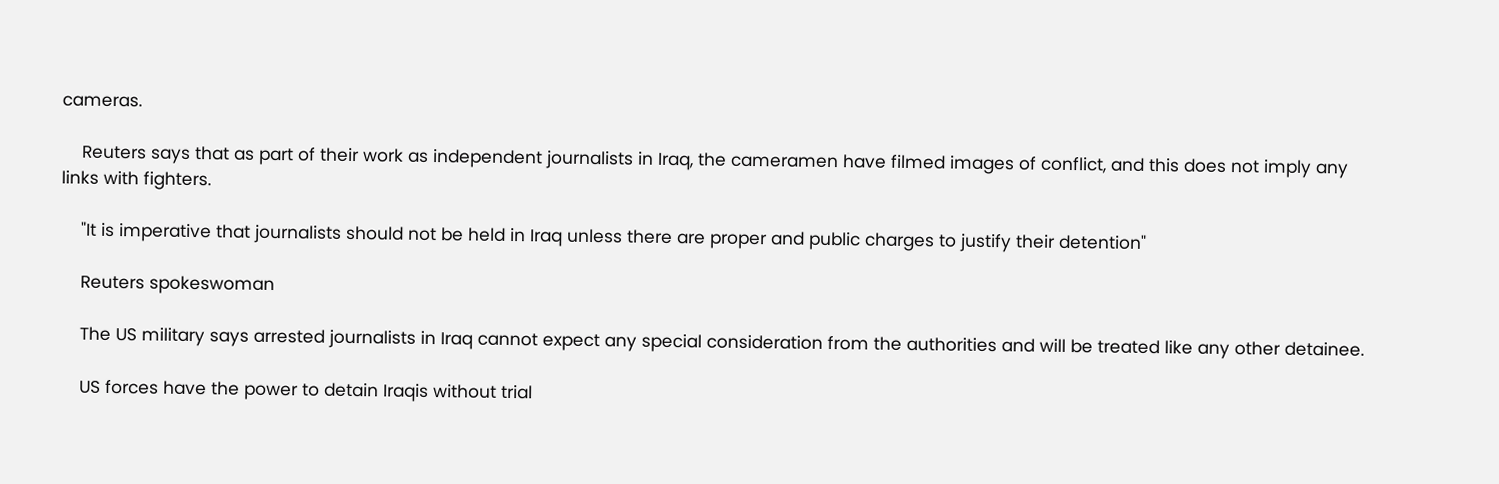cameras.

    Reuters says that as part of their work as independent journalists in Iraq, the cameramen have filmed images of conflict, and this does not imply any links with fighters.

    "It is imperative that journalists should not be held in Iraq unless there are proper and public charges to justify their detention"

    Reuters spokeswoman

    The US military says arrested journalists in Iraq cannot expect any special consideration from the authorities and will be treated like any other detainee.

    US forces have the power to detain Iraqis without trial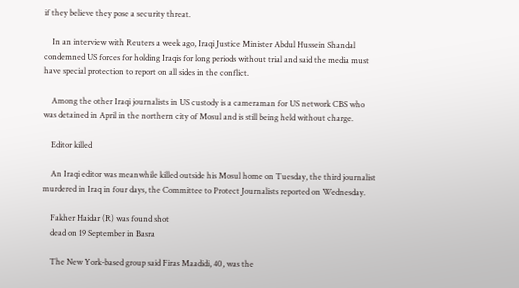if they believe they pose a security threat.

    In an interview with Reuters a week ago, Iraqi Justice Minister Abdul Hussein Shandal condemned US forces for holding Iraqis for long periods without trial and said the media must have special protection to report on all sides in the conflict.

    Among the other Iraqi journalists in US custody is a cameraman for US network CBS who was detained in April in the northern city of Mosul and is still being held without charge.

    Editor killed

    An Iraqi editor was meanwhile killed outside his Mosul home on Tuesday, the third journalist murdered in Iraq in four days, the Committee to Protect Journalists reported on Wednesday.

    Fakher Haidar (R) was found shot
    dead on 19 September in Basra

    The New York-based group said Firas Maadidi, 40, was the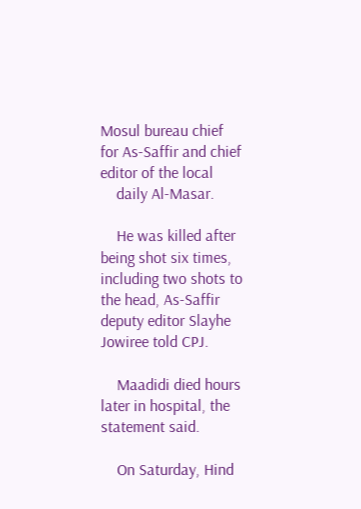Mosul bureau chief for As-Saffir and chief editor of the local
    daily Al-Masar.

    He was killed after being shot six times, including two shots to the head, As-Saffir deputy editor Slayhe Jowiree told CPJ.

    Maadidi died hours later in hospital, the statement said.

    On Saturday, Hind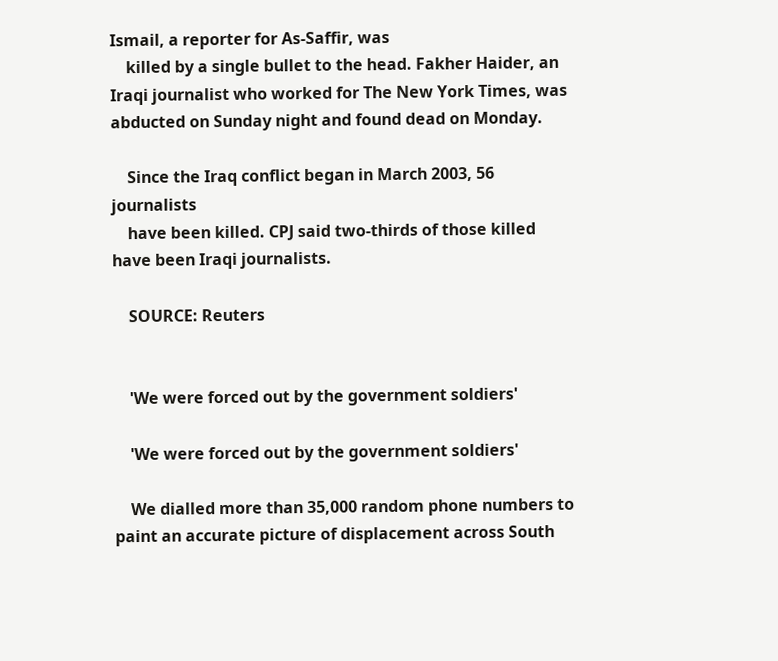Ismail, a reporter for As-Saffir, was
    killed by a single bullet to the head. Fakher Haider, an Iraqi journalist who worked for The New York Times, was abducted on Sunday night and found dead on Monday.

    Since the Iraq conflict began in March 2003, 56 journalists
    have been killed. CPJ said two-thirds of those killed have been Iraqi journalists.

    SOURCE: Reuters


    'We were forced out by the government soldiers'

    'We were forced out by the government soldiers'

    We dialled more than 35,000 random phone numbers to paint an accurate picture of displacement across South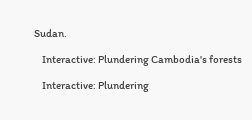Sudan.

    Interactive: Plundering Cambodia's forests

    Interactive: Plundering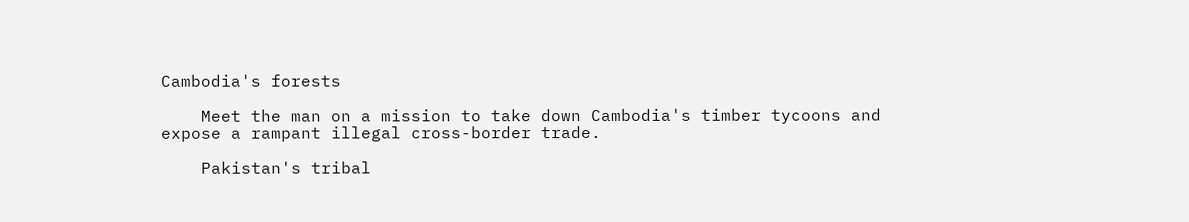Cambodia's forests

    Meet the man on a mission to take down Cambodia's timber tycoons and expose a rampant illegal cross-border trade.

    Pakistan's tribal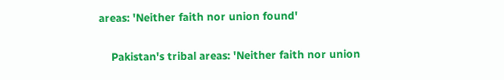areas: 'Neither faith nor union found'

    Pakistan's tribal areas: 'Neither faith nor union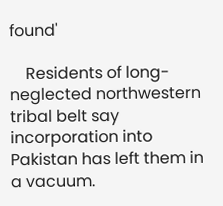found'

    Residents of long-neglected northwestern tribal belt say incorporation into Pakistan has left them in a vacuum.